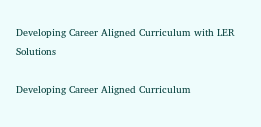Developing Career Aligned Curriculum with LER Solutions

Developing Career Aligned Curriculum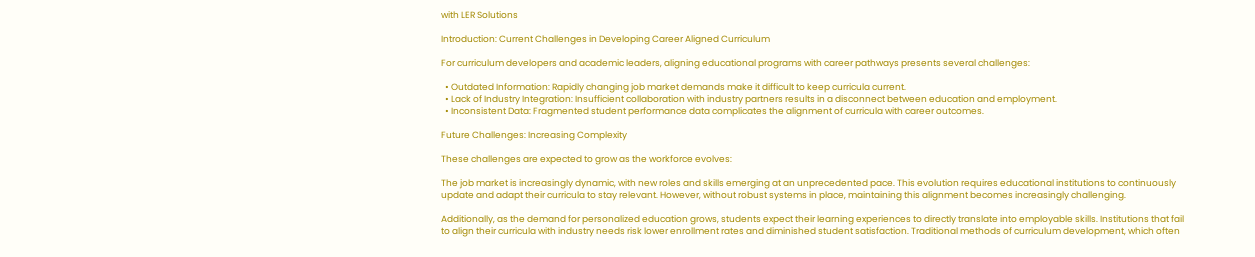with LER Solutions

Introduction: Current Challenges in Developing Career Aligned Curriculum

For curriculum developers and academic leaders, aligning educational programs with career pathways presents several challenges:

  • Outdated Information: Rapidly changing job market demands make it difficult to keep curricula current.
  • Lack of Industry Integration: Insufficient collaboration with industry partners results in a disconnect between education and employment.
  • Inconsistent Data: Fragmented student performance data complicates the alignment of curricula with career outcomes.

Future Challenges: Increasing Complexity

These challenges are expected to grow as the workforce evolves:

The job market is increasingly dynamic, with new roles and skills emerging at an unprecedented pace. This evolution requires educational institutions to continuously update and adapt their curricula to stay relevant. However, without robust systems in place, maintaining this alignment becomes increasingly challenging.

Additionally, as the demand for personalized education grows, students expect their learning experiences to directly translate into employable skills. Institutions that fail to align their curricula with industry needs risk lower enrollment rates and diminished student satisfaction. Traditional methods of curriculum development, which often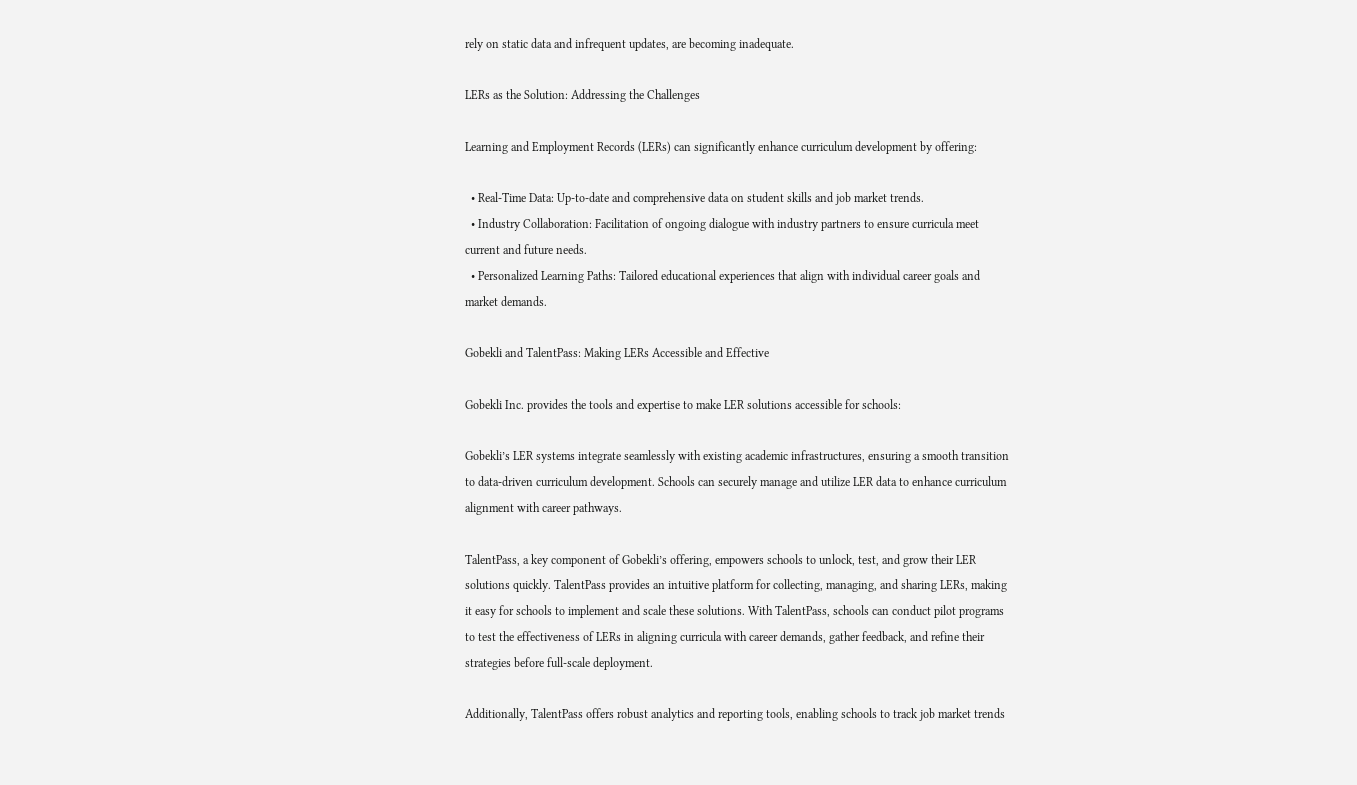rely on static data and infrequent updates, are becoming inadequate.

LERs as the Solution: Addressing the Challenges

Learning and Employment Records (LERs) can significantly enhance curriculum development by offering:

  • Real-Time Data: Up-to-date and comprehensive data on student skills and job market trends.
  • Industry Collaboration: Facilitation of ongoing dialogue with industry partners to ensure curricula meet current and future needs.
  • Personalized Learning Paths: Tailored educational experiences that align with individual career goals and market demands.

Gobekli and TalentPass: Making LERs Accessible and Effective

Gobekli Inc. provides the tools and expertise to make LER solutions accessible for schools:

Gobekli’s LER systems integrate seamlessly with existing academic infrastructures, ensuring a smooth transition to data-driven curriculum development. Schools can securely manage and utilize LER data to enhance curriculum alignment with career pathways.

TalentPass, a key component of Gobekli’s offering, empowers schools to unlock, test, and grow their LER solutions quickly. TalentPass provides an intuitive platform for collecting, managing, and sharing LERs, making it easy for schools to implement and scale these solutions. With TalentPass, schools can conduct pilot programs to test the effectiveness of LERs in aligning curricula with career demands, gather feedback, and refine their strategies before full-scale deployment.

Additionally, TalentPass offers robust analytics and reporting tools, enabling schools to track job market trends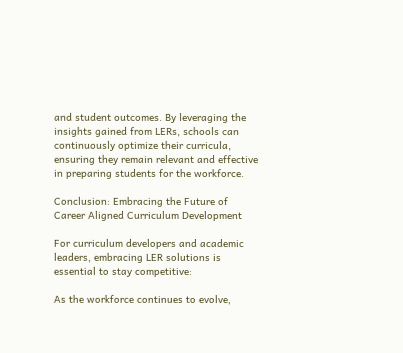and student outcomes. By leveraging the insights gained from LERs, schools can continuously optimize their curricula, ensuring they remain relevant and effective in preparing students for the workforce.

Conclusion: Embracing the Future of Career Aligned Curriculum Development

For curriculum developers and academic leaders, embracing LER solutions is essential to stay competitive:

As the workforce continues to evolve,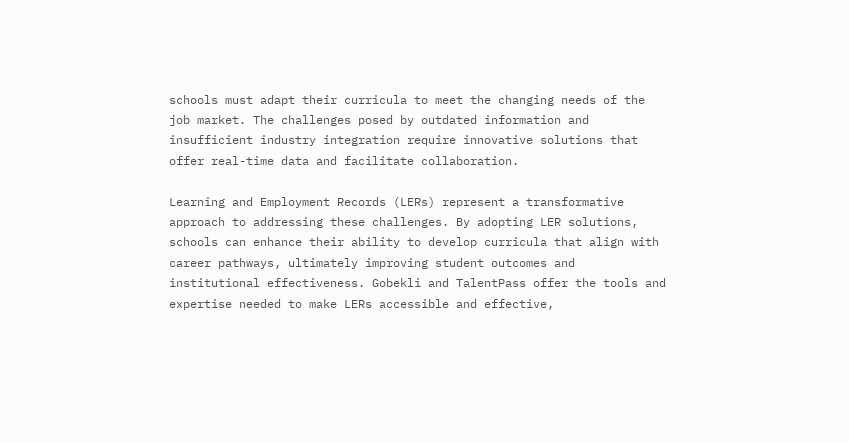schools must adapt their curricula to meet the changing needs of the job market. The challenges posed by outdated information and insufficient industry integration require innovative solutions that offer real-time data and facilitate collaboration.

Learning and Employment Records (LERs) represent a transformative approach to addressing these challenges. By adopting LER solutions, schools can enhance their ability to develop curricula that align with career pathways, ultimately improving student outcomes and institutional effectiveness. Gobekli and TalentPass offer the tools and expertise needed to make LERs accessible and effective,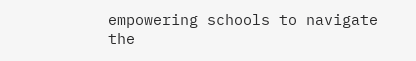empowering schools to navigate the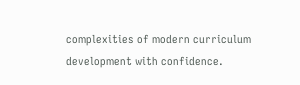complexities of modern curriculum development with confidence.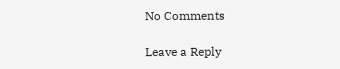No Comments

Leave a Reply